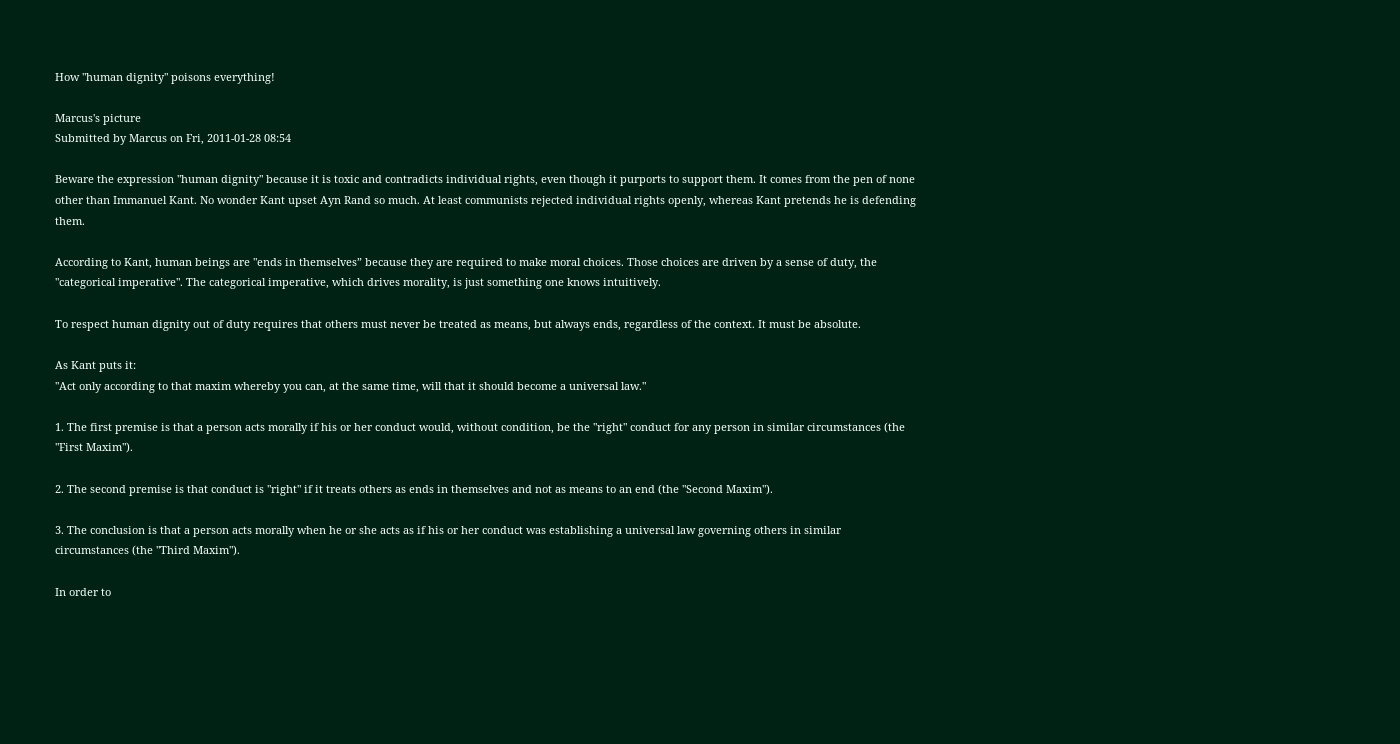How "human dignity" poisons everything!

Marcus's picture
Submitted by Marcus on Fri, 2011-01-28 08:54

Beware the expression "human dignity" because it is toxic and contradicts individual rights, even though it purports to support them. It comes from the pen of none other than Immanuel Kant. No wonder Kant upset Ayn Rand so much. At least communists rejected individual rights openly, whereas Kant pretends he is defending them.

According to Kant, human beings are "ends in themselves” because they are required to make moral choices. Those choices are driven by a sense of duty, the "categorical imperative". The categorical imperative, which drives morality, is just something one knows intuitively.

To respect human dignity out of duty requires that others must never be treated as means, but always ends, regardless of the context. It must be absolute.

As Kant puts it:
"Act only according to that maxim whereby you can, at the same time, will that it should become a universal law."

1. The first premise is that a person acts morally if his or her conduct would, without condition, be the "right" conduct for any person in similar circumstances (the "First Maxim").

2. The second premise is that conduct is "right" if it treats others as ends in themselves and not as means to an end (the "Second Maxim").

3. The conclusion is that a person acts morally when he or she acts as if his or her conduct was establishing a universal law governing others in similar circumstances (the "Third Maxim").

In order to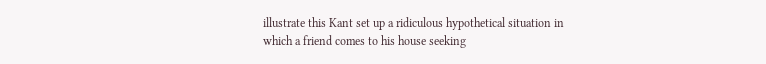illustrate this Kant set up a ridiculous hypothetical situation in which a friend comes to his house seeking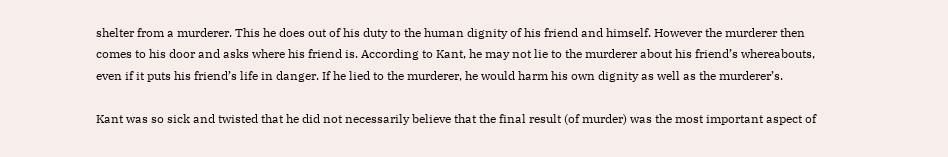shelter from a murderer. This he does out of his duty to the human dignity of his friend and himself. However the murderer then comes to his door and asks where his friend is. According to Kant, he may not lie to the murderer about his friend’s whereabouts, even if it puts his friend’s life in danger. If he lied to the murderer, he would harm his own dignity as well as the murderer’s.

Kant was so sick and twisted that he did not necessarily believe that the final result (of murder) was the most important aspect of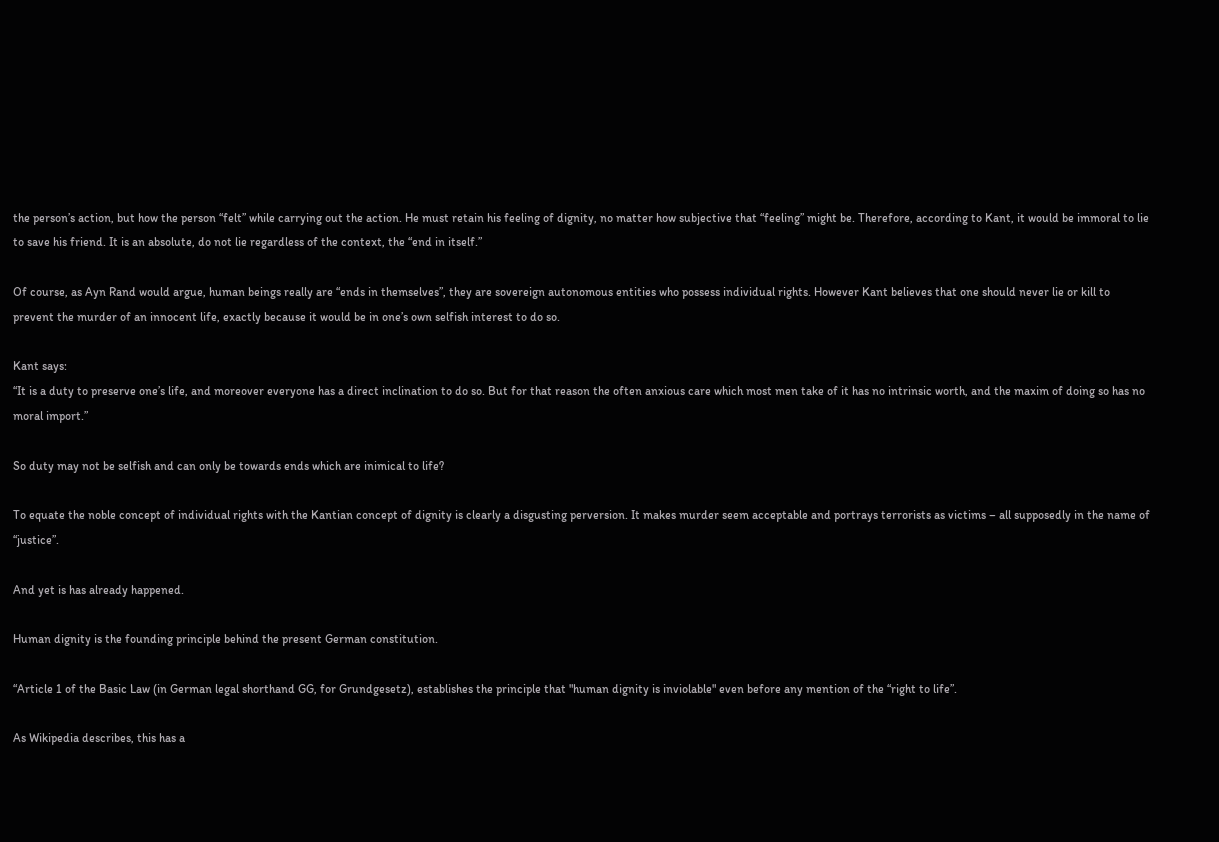the person’s action, but how the person “felt” while carrying out the action. He must retain his feeling of dignity, no matter how subjective that “feeling” might be. Therefore, according to Kant, it would be immoral to lie to save his friend. It is an absolute, do not lie regardless of the context, the “end in itself.”

Of course, as Ayn Rand would argue, human beings really are “ends in themselves”, they are sovereign autonomous entities who possess individual rights. However Kant believes that one should never lie or kill to prevent the murder of an innocent life, exactly because it would be in one’s own selfish interest to do so.

Kant says:
“It is a duty to preserve one’s life, and moreover everyone has a direct inclination to do so. But for that reason the often anxious care which most men take of it has no intrinsic worth, and the maxim of doing so has no moral import.”

So duty may not be selfish and can only be towards ends which are inimical to life?

To equate the noble concept of individual rights with the Kantian concept of dignity is clearly a disgusting perversion. It makes murder seem acceptable and portrays terrorists as victims – all supposedly in the name of “justice”.

And yet is has already happened.

Human dignity is the founding principle behind the present German constitution.

“Article 1 of the Basic Law (in German legal shorthand GG, for Grundgesetz), establishes the principle that "human dignity is inviolable" even before any mention of the “right to life”.

As Wikipedia describes, this has a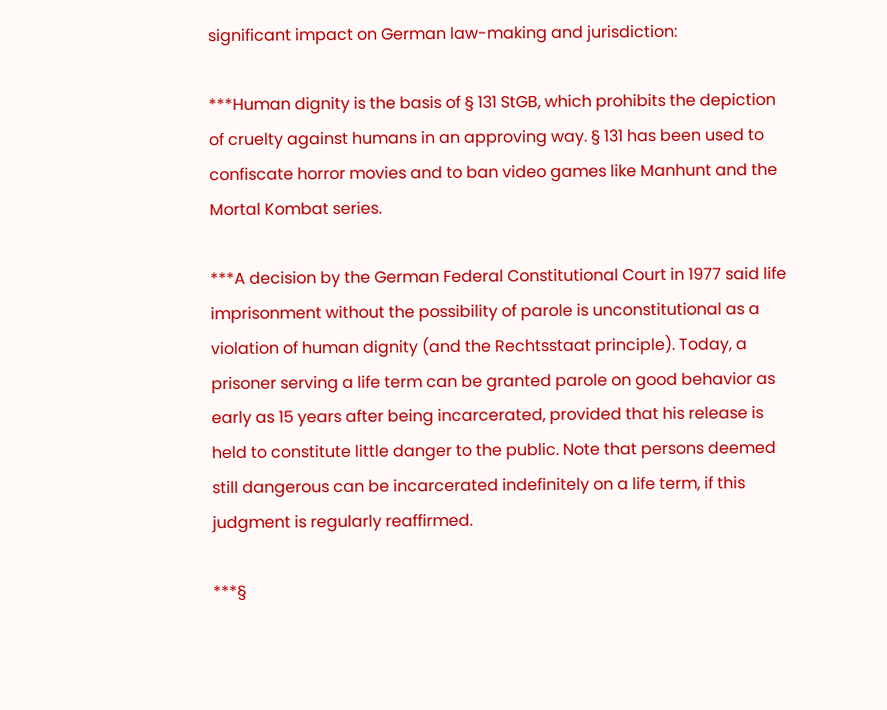significant impact on German law-making and jurisdiction:

***Human dignity is the basis of § 131 StGB, which prohibits the depiction of cruelty against humans in an approving way. § 131 has been used to confiscate horror movies and to ban video games like Manhunt and the Mortal Kombat series.

***A decision by the German Federal Constitutional Court in 1977 said life imprisonment without the possibility of parole is unconstitutional as a violation of human dignity (and the Rechtsstaat principle). Today, a prisoner serving a life term can be granted parole on good behavior as early as 15 years after being incarcerated, provided that his release is held to constitute little danger to the public. Note that persons deemed still dangerous can be incarcerated indefinitely on a life term, if this judgment is regularly reaffirmed.

***§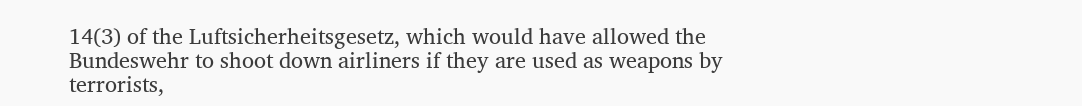14(3) of the Luftsicherheitsgesetz, which would have allowed the Bundeswehr to shoot down airliners if they are used as weapons by terrorists,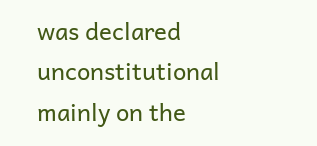was declared unconstitutional mainly on the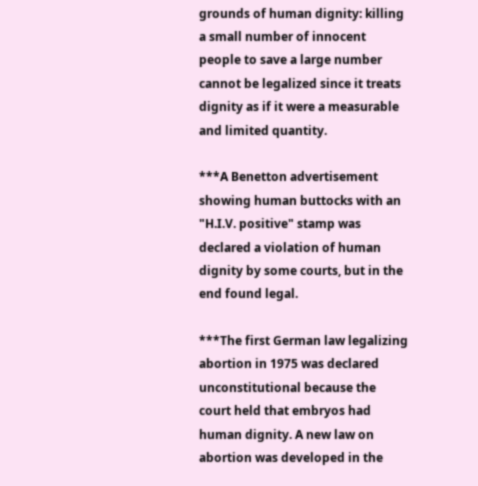grounds of human dignity: killing a small number of innocent people to save a large number cannot be legalized since it treats dignity as if it were a measurable and limited quantity.

***A Benetton advertisement showing human buttocks with an "H.I.V. positive" stamp was declared a violation of human dignity by some courts, but in the end found legal.

***The first German law legalizing abortion in 1975 was declared unconstitutional because the court held that embryos had human dignity. A new law on abortion was developed in the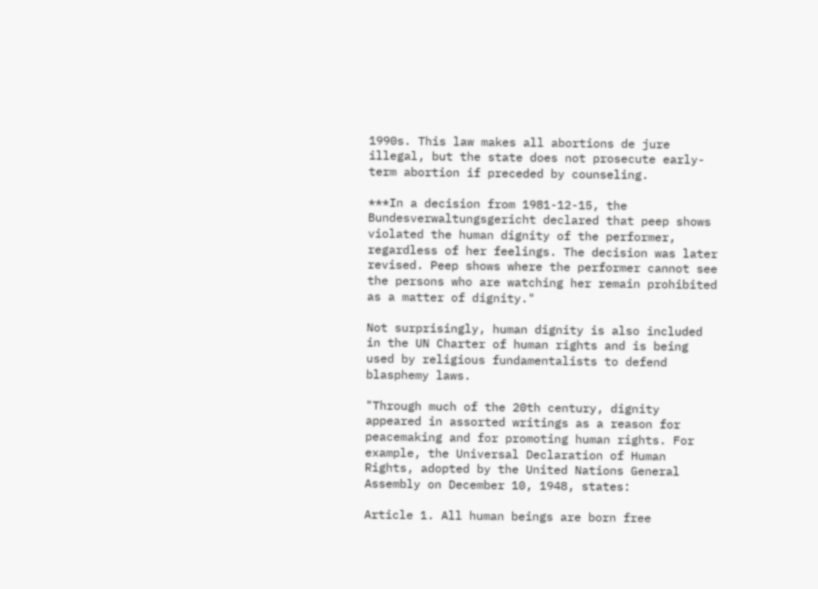1990s. This law makes all abortions de jure illegal, but the state does not prosecute early-term abortion if preceded by counseling.

***In a decision from 1981-12-15, the Bundesverwaltungsgericht declared that peep shows violated the human dignity of the performer, regardless of her feelings. The decision was later revised. Peep shows where the performer cannot see the persons who are watching her remain prohibited as a matter of dignity."

Not surprisingly, human dignity is also included in the UN Charter of human rights and is being used by religious fundamentalists to defend blasphemy laws.

"Through much of the 20th century, dignity appeared in assorted writings as a reason for peacemaking and for promoting human rights. For example, the Universal Declaration of Human Rights, adopted by the United Nations General Assembly on December 10, 1948, states:

Article 1. All human beings are born free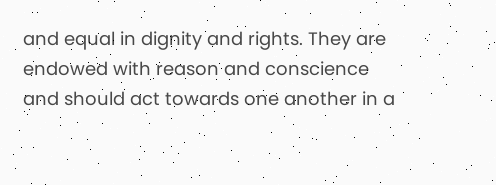and equal in dignity and rights. They are endowed with reason and conscience and should act towards one another in a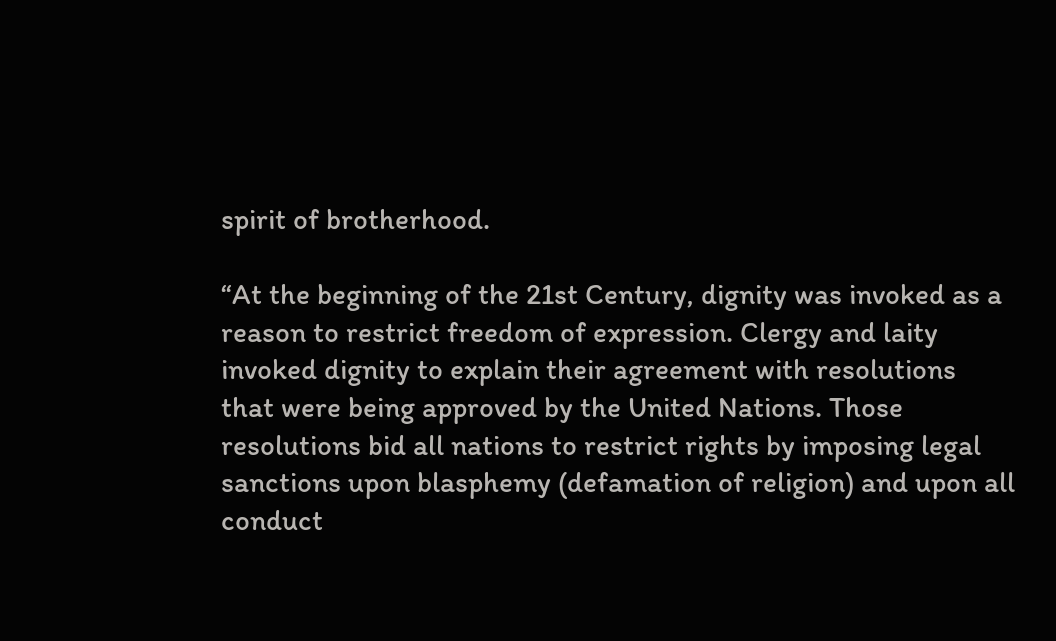spirit of brotherhood.

“At the beginning of the 21st Century, dignity was invoked as a reason to restrict freedom of expression. Clergy and laity invoked dignity to explain their agreement with resolutions that were being approved by the United Nations. Those resolutions bid all nations to restrict rights by imposing legal sanctions upon blasphemy (defamation of religion) and upon all conduct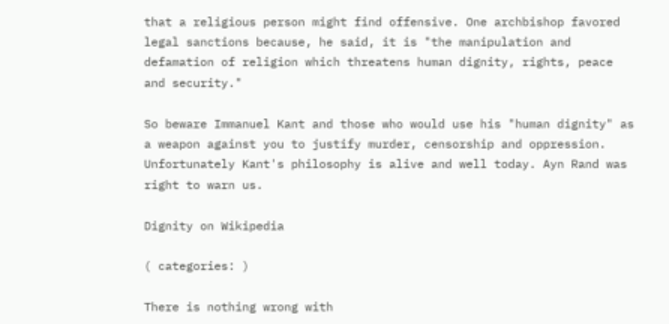that a religious person might find offensive. One archbishop favored legal sanctions because, he said, it is "the manipulation and defamation of religion which threatens human dignity, rights, peace and security."

So beware Immanuel Kant and those who would use his "human dignity" as a weapon against you to justify murder, censorship and oppression. Unfortunately Kant's philosophy is alive and well today. Ayn Rand was right to warn us.

Dignity on Wikipedia

( categories: )

There is nothing wrong with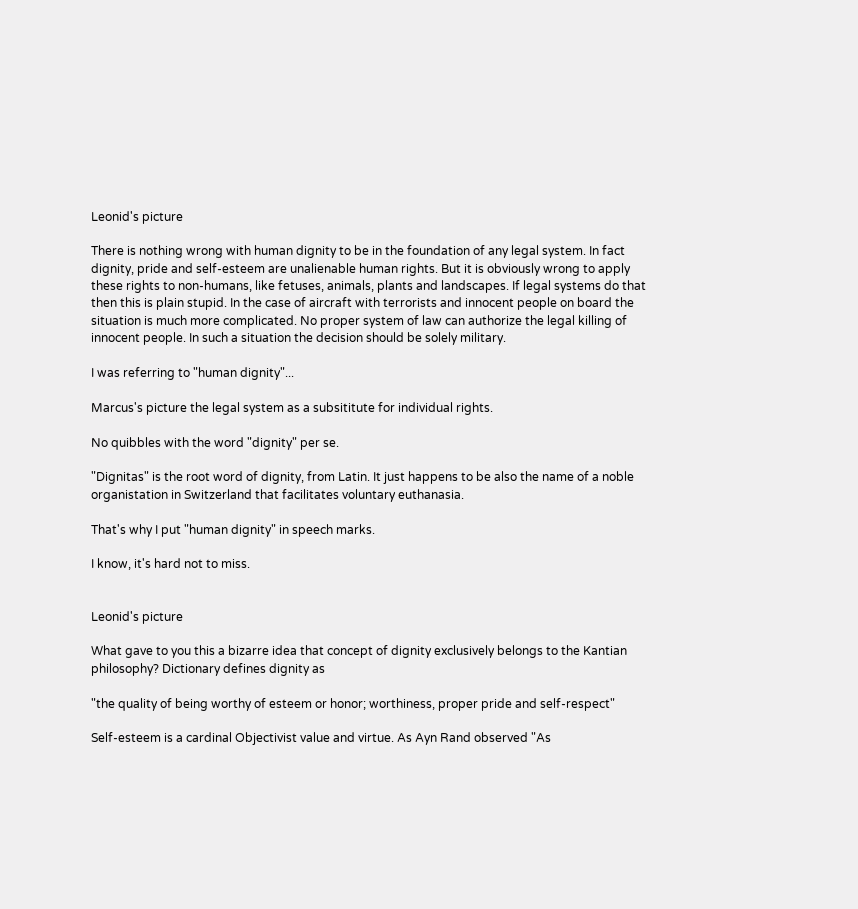Leonid's picture

There is nothing wrong with human dignity to be in the foundation of any legal system. In fact dignity, pride and self-esteem are unalienable human rights. But it is obviously wrong to apply these rights to non-humans, like fetuses, animals, plants and landscapes. If legal systems do that then this is plain stupid. In the case of aircraft with terrorists and innocent people on board the situation is much more complicated. No proper system of law can authorize the legal killing of innocent people. In such a situation the decision should be solely military.

I was referring to "human dignity"...

Marcus's picture the legal system as a subsititute for individual rights.

No quibbles with the word "dignity" per se.

"Dignitas" is the root word of dignity, from Latin. It just happens to be also the name of a noble organistation in Switzerland that facilitates voluntary euthanasia.

That's why I put "human dignity" in speech marks.

I know, it's hard not to miss.


Leonid's picture

What gave to you this a bizarre idea that concept of dignity exclusively belongs to the Kantian philosophy? Dictionary defines dignity as

"the quality of being worthy of esteem or honor; worthiness, proper pride and self-respect"

Self-esteem is a cardinal Objectivist value and virtue. As Ayn Rand observed "As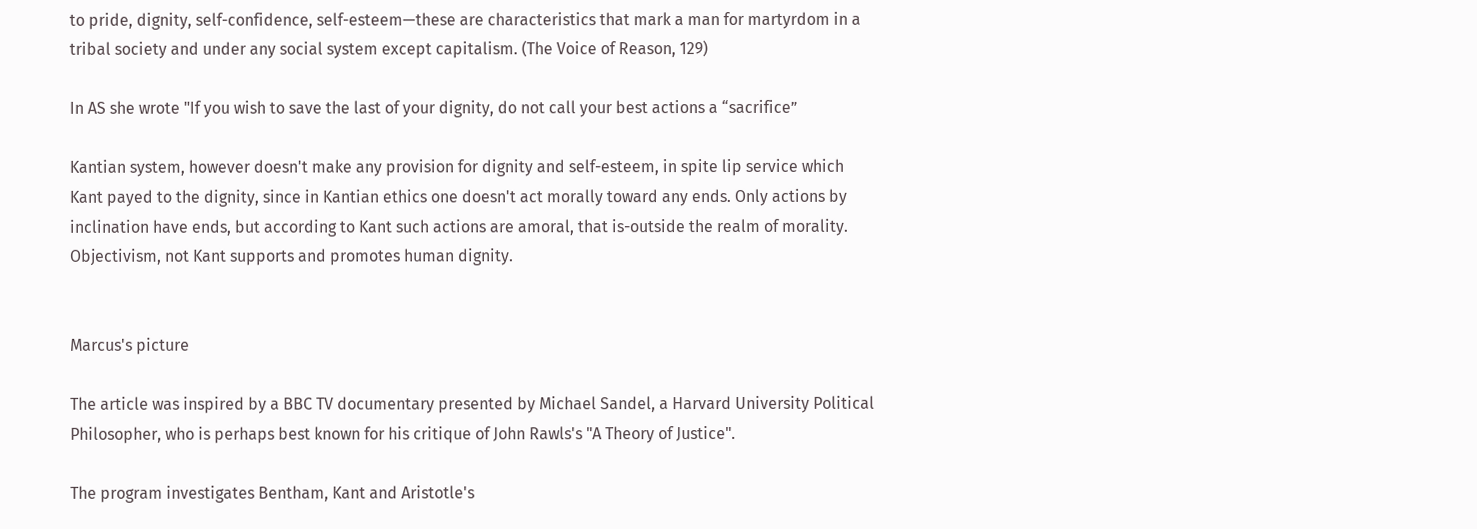to pride, dignity, self-confidence, self-esteem—these are characteristics that mark a man for martyrdom in a tribal society and under any social system except capitalism. (The Voice of Reason, 129)

In AS she wrote "If you wish to save the last of your dignity, do not call your best actions a “sacrifice”

Kantian system, however doesn't make any provision for dignity and self-esteem, in spite lip service which Kant payed to the dignity, since in Kantian ethics one doesn't act morally toward any ends. Only actions by inclination have ends, but according to Kant such actions are amoral, that is-outside the realm of morality. Objectivism, not Kant supports and promotes human dignity.


Marcus's picture

The article was inspired by a BBC TV documentary presented by Michael Sandel, a Harvard University Political Philosopher, who is perhaps best known for his critique of John Rawls's "A Theory of Justice".

The program investigates Bentham, Kant and Aristotle's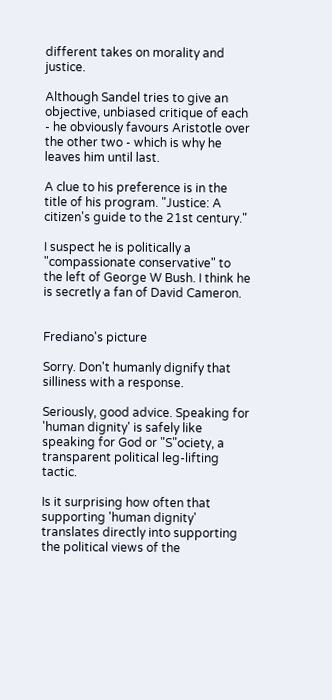different takes on morality and justice.

Although Sandel tries to give an objective, unbiased critique of each - he obviously favours Aristotle over the other two - which is why he leaves him until last.

A clue to his preference is in the title of his program. "Justice: A citizen's guide to the 21st century."

I suspect he is politically a "compassionate conservative" to the left of George W Bush. I think he is secretly a fan of David Cameron.


Frediano's picture

Sorry. Don't humanly dignify that silliness with a response.

Seriously, good advice. Speaking for 'human dignity' is safely like speaking for God or "S"ociety, a transparent political leg-lifting tactic.

Is it surprising how often that supporting 'human dignity' translates directly into supporting the political views of the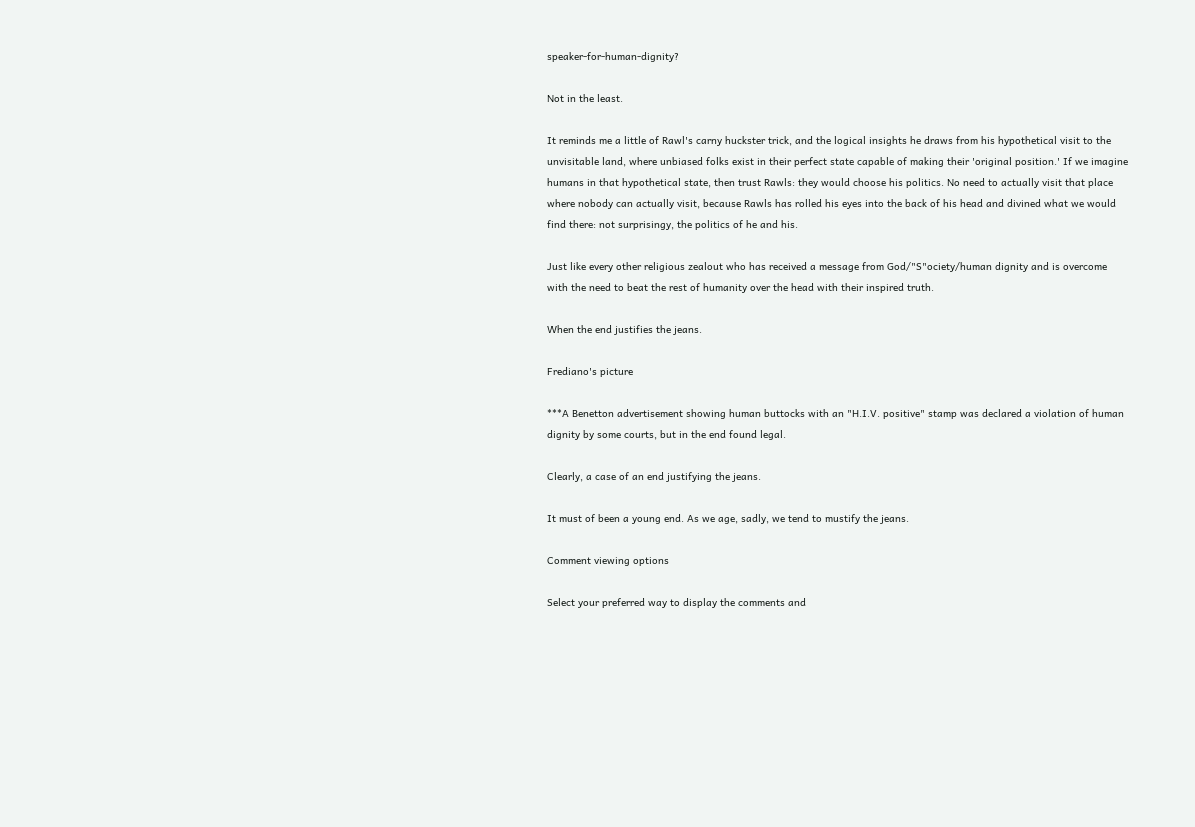speaker-for-human-dignity?

Not in the least.

It reminds me a little of Rawl's carny huckster trick, and the logical insights he draws from his hypothetical visit to the unvisitable land, where unbiased folks exist in their perfect state capable of making their 'original position.' If we imagine humans in that hypothetical state, then trust Rawls: they would choose his politics. No need to actually visit that place where nobody can actually visit, because Rawls has rolled his eyes into the back of his head and divined what we would find there: not surprisingy, the politics of he and his.

Just like every other religious zealout who has received a message from God/"S"ociety/human dignity and is overcome with the need to beat the rest of humanity over the head with their inspired truth.

When the end justifies the jeans.

Frediano's picture

***A Benetton advertisement showing human buttocks with an "H.I.V. positive" stamp was declared a violation of human dignity by some courts, but in the end found legal.

Clearly, a case of an end justifying the jeans.

It must of been a young end. As we age, sadly, we tend to mustify the jeans.

Comment viewing options

Select your preferred way to display the comments and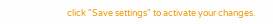click "Save settings" to activate your changes.